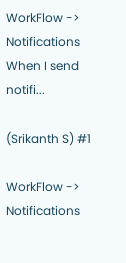WorkFlow -> Notifications When I send notifi...

(Srikanth S) #1

WorkFlow -> Notifications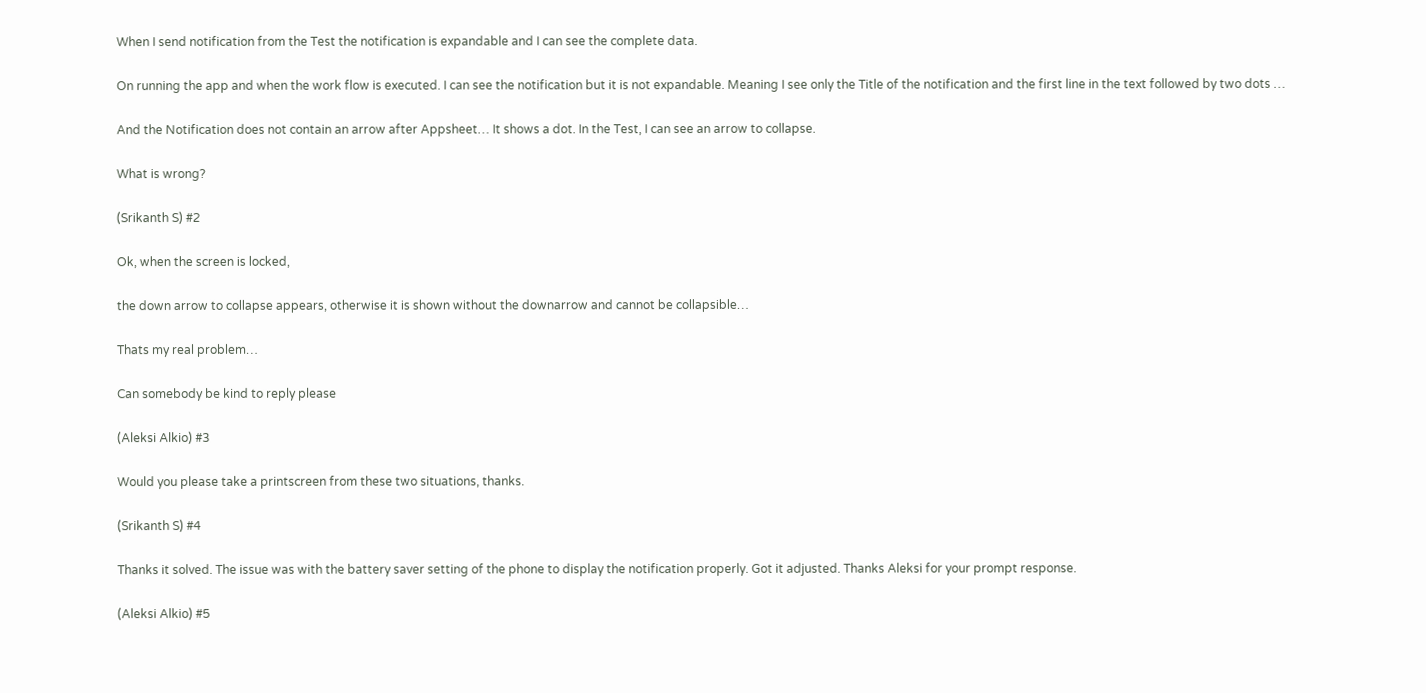When I send notification from the Test the notification is expandable and I can see the complete data.

On running the app and when the work flow is executed. I can see the notification but it is not expandable. Meaning I see only the Title of the notification and the first line in the text followed by two dots …

And the Notification does not contain an arrow after Appsheet… It shows a dot. In the Test, I can see an arrow to collapse.

What is wrong?

(Srikanth S) #2

Ok, when the screen is locked,

the down arrow to collapse appears, otherwise it is shown without the downarrow and cannot be collapsible…

Thats my real problem…

Can somebody be kind to reply please

(Aleksi Alkio) #3

Would you please take a printscreen from these two situations, thanks.

(Srikanth S) #4

Thanks it solved. The issue was with the battery saver setting of the phone to display the notification properly. Got it adjusted. Thanks Aleksi for your prompt response.

(Aleksi Alkio) #5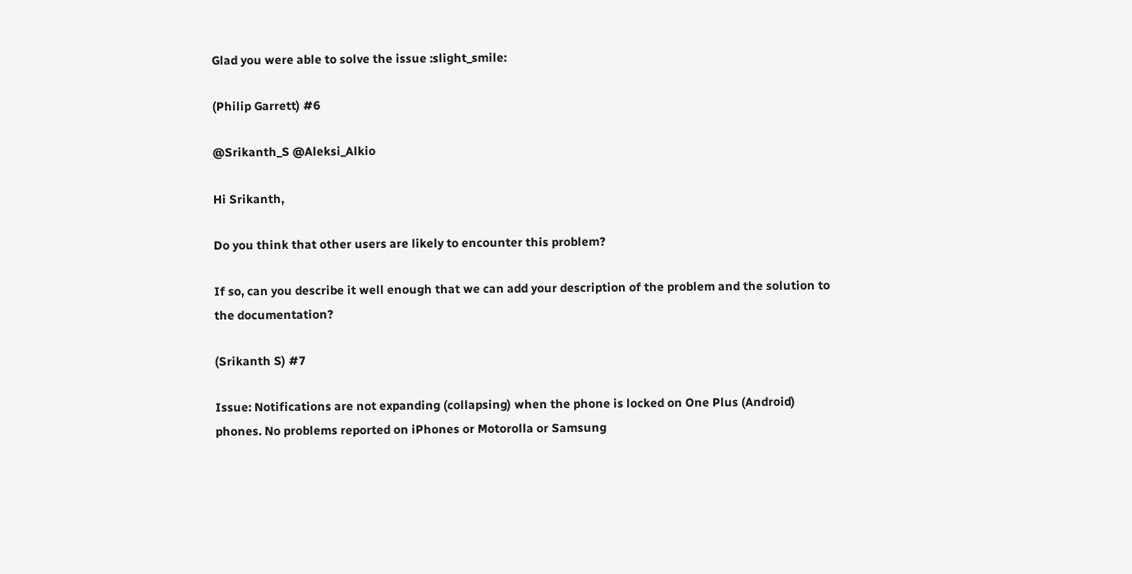Glad you were able to solve the issue :slight_smile:

(Philip Garrett) #6

@Srikanth_S @Aleksi_Alkio

Hi Srikanth,

Do you think that other users are likely to encounter this problem?

If so, can you describe it well enough that we can add your description of the problem and the solution to the documentation?

(Srikanth S) #7

Issue: Notifications are not expanding (collapsing) when the phone is locked on One Plus (Android) phones. No problems reported on iPhones or Motorolla or Samsung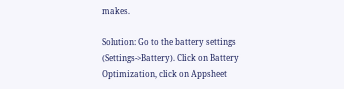makes.

Solution: Go to the battery settings (Settings->Battery). Click on Battery Optimization, click on Appsheet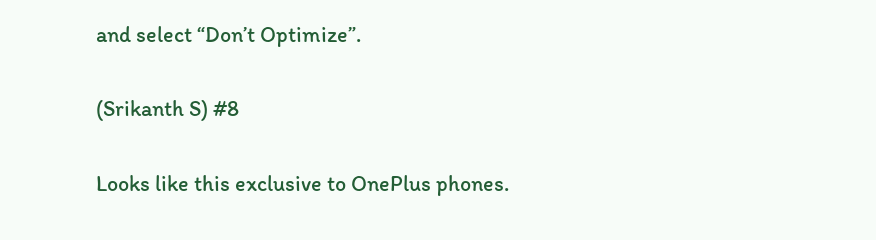and select “Don’t Optimize”.

(Srikanth S) #8

Looks like this exclusive to OnePlus phones.